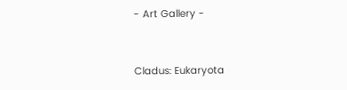- Art Gallery -


Cladus: Eukaryota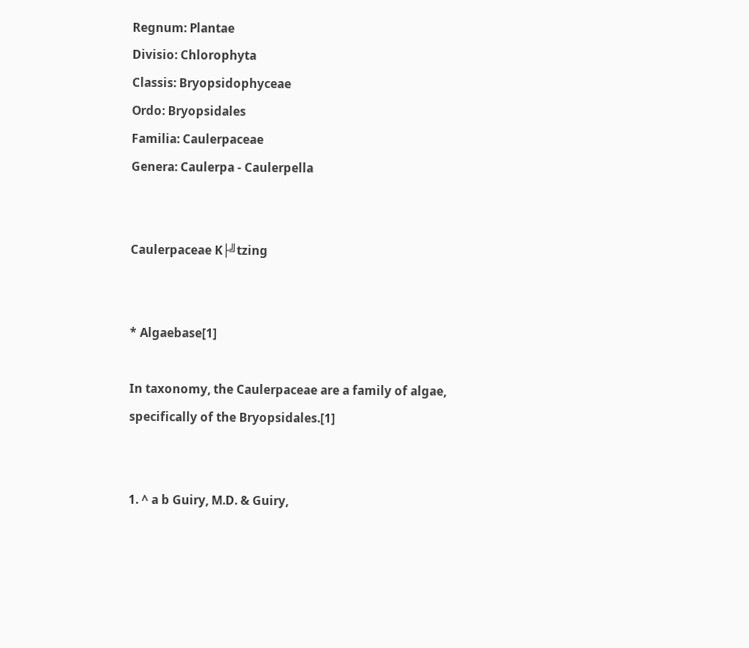Regnum: Plantae
Divisio: Chlorophyta
Classis: Bryopsidophyceae
Ordo: Bryopsidales
Familia: Caulerpaceae
Genera: Caulerpa - Caulerpella


Caulerpaceae K├╝tzing


* Algaebase[1]

In taxonomy, the Caulerpaceae are a family of algae, specifically of the Bryopsidales.[1]


1. ^ a b Guiry, M.D. & Guiry,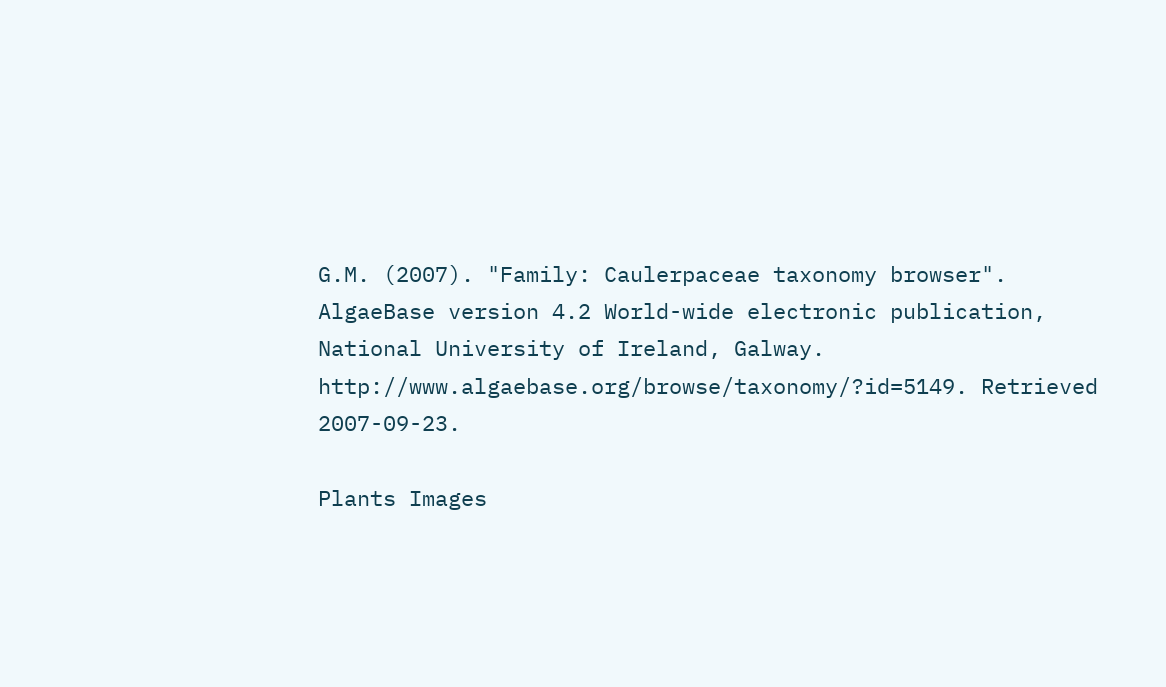G.M. (2007). "Family: Caulerpaceae taxonomy browser". AlgaeBase version 4.2 World-wide electronic publication, National University of Ireland, Galway. http://www.algaebase.org/browse/taxonomy/?id=5149. Retrieved 2007-09-23.

Plants Images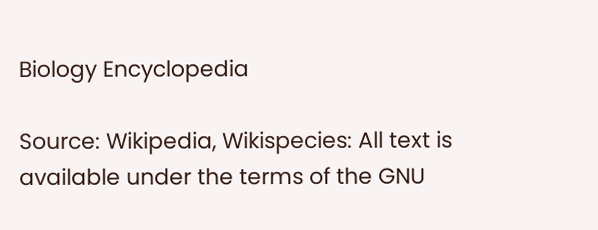Biology Encyclopedia

Source: Wikipedia, Wikispecies: All text is available under the terms of the GNU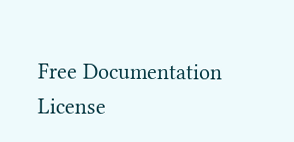Free Documentation License